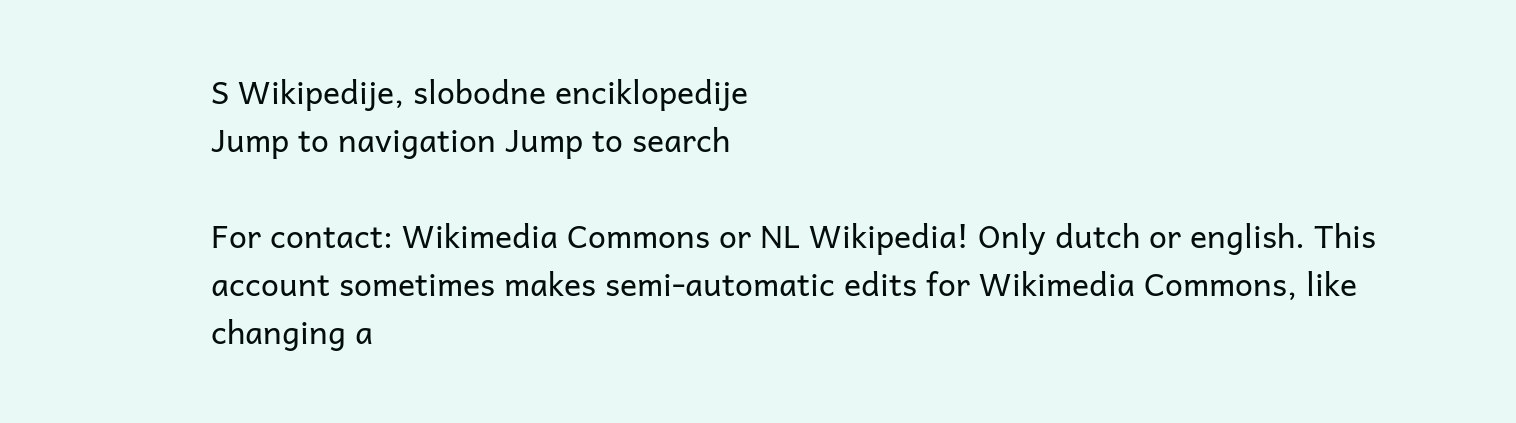S Wikipedije, slobodne enciklopedije
Jump to navigation Jump to search

For contact: Wikimedia Commons or NL Wikipedia! Only dutch or english. This account sometimes makes semi-automatic edits for Wikimedia Commons, like changing a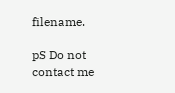filename.

pS Do not contact me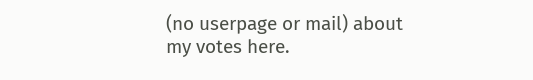(no userpage or mail) about my votes here.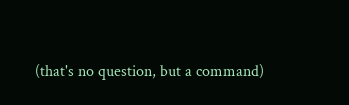(that's no question, but a command)